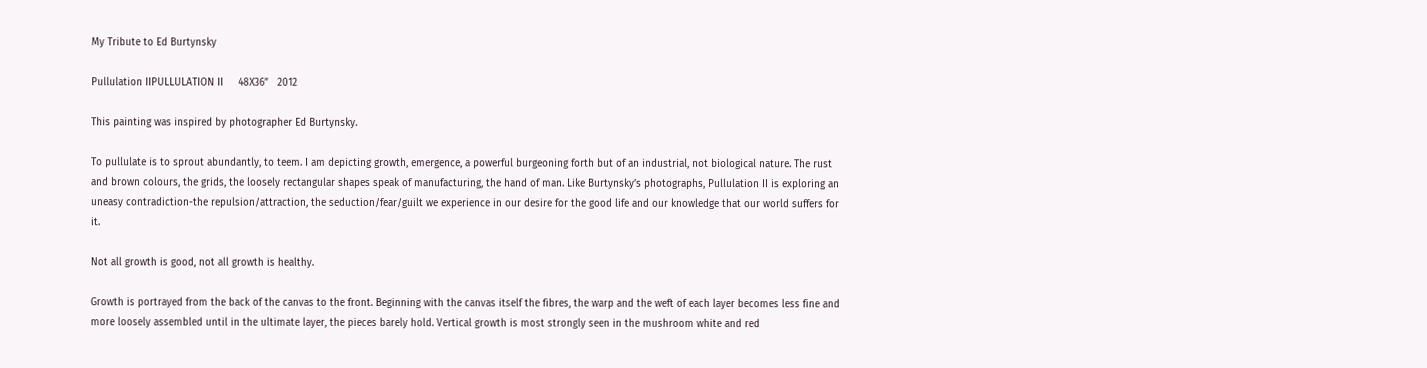My Tribute to Ed Burtynsky

Pullulation IIPULLULATION II     48X36”   2012

This painting was inspired by photographer Ed Burtynsky.

To pullulate is to sprout abundantly, to teem. I am depicting growth, emergence, a powerful burgeoning forth but of an industrial, not biological nature. The rust and brown colours, the grids, the loosely rectangular shapes speak of manufacturing, the hand of man. Like Burtynsky’s photographs, Pullulation II is exploring an uneasy contradiction-the repulsion/attraction, the seduction/fear/guilt we experience in our desire for the good life and our knowledge that our world suffers for it.

Not all growth is good, not all growth is healthy.

Growth is portrayed from the back of the canvas to the front. Beginning with the canvas itself the fibres, the warp and the weft of each layer becomes less fine and more loosely assembled until in the ultimate layer, the pieces barely hold. Vertical growth is most strongly seen in the mushroom white and red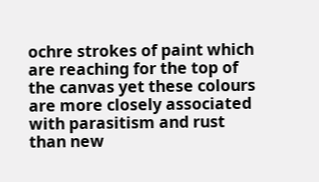ochre strokes of paint which are reaching for the top of the canvas yet these colours are more closely associated with parasitism and rust than new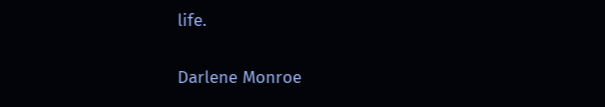life.

Darlene Monroe